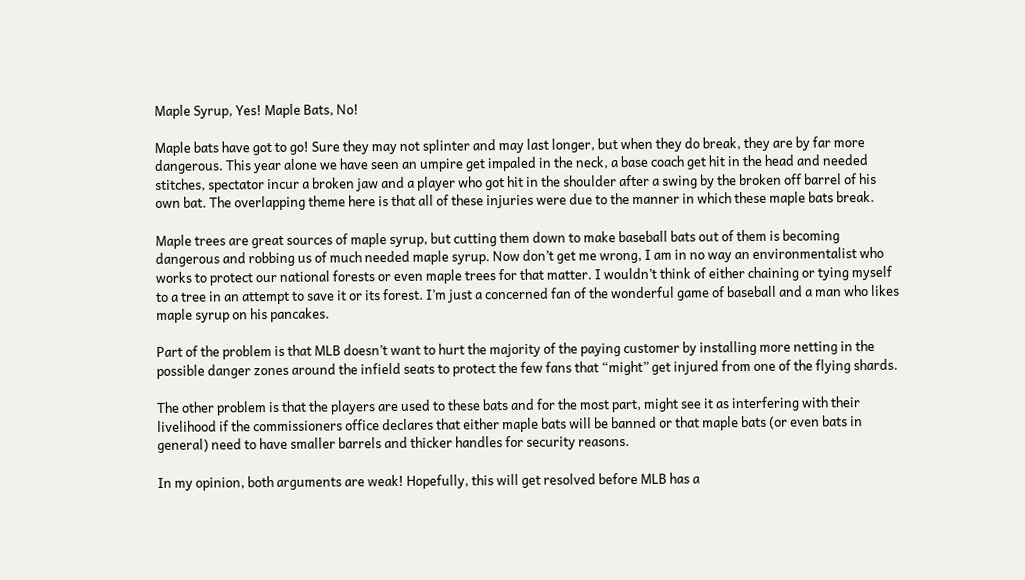Maple Syrup, Yes! Maple Bats, No!

Maple bats have got to go! Sure they may not splinter and may last longer, but when they do break, they are by far more dangerous. This year alone we have seen an umpire get impaled in the neck, a base coach get hit in the head and needed stitches, spectator incur a broken jaw and a player who got hit in the shoulder after a swing by the broken off barrel of his own bat. The overlapping theme here is that all of these injuries were due to the manner in which these maple bats break.

Maple trees are great sources of maple syrup, but cutting them down to make baseball bats out of them is becoming dangerous and robbing us of much needed maple syrup. Now don’t get me wrong, I am in no way an environmentalist who works to protect our national forests or even maple trees for that matter. I wouldn’t think of either chaining or tying myself to a tree in an attempt to save it or its forest. I’m just a concerned fan of the wonderful game of baseball and a man who likes maple syrup on his pancakes.

Part of the problem is that MLB doesn’t want to hurt the majority of the paying customer by installing more netting in the possible danger zones around the infield seats to protect the few fans that “might” get injured from one of the flying shards.

The other problem is that the players are used to these bats and for the most part, might see it as interfering with their livelihood if the commissioners office declares that either maple bats will be banned or that maple bats (or even bats in general) need to have smaller barrels and thicker handles for security reasons.

In my opinion, both arguments are weak! Hopefully, this will get resolved before MLB has a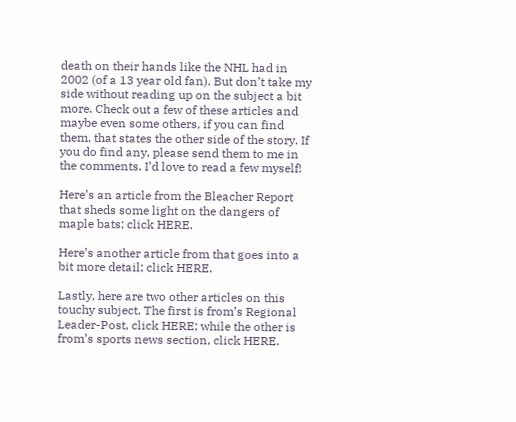death on their hands like the NHL had in 2002 (of a 13 year old fan). But don’t take my side without reading up on the subject a bit more. Check out a few of these articles and maybe even some others, if you can find them, that states the other side of the story. If you do find any, please send them to me in the comments. I’d love to read a few myself!

Here’s an article from the Bleacher Report that sheds some light on the dangers of maple bats; click HERE.

Here’s another article from that goes into a bit more detail; click HERE.

Lastly, here are two other articles on this touchy subject. The first is from’s Regional Leader-Post, click HERE; while the other is from’s sports news section, click HERE.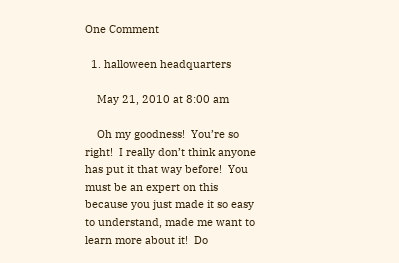One Comment

  1. halloween headquarters

    May 21, 2010 at 8:00 am

    Oh my goodness!  You’re so right!  I really don’t think anyone has put it that way before!  You must be an expert on this because you just made it so easy to understand, made me want to learn more about it!  Do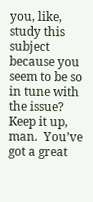you, like, study this subject because you seem to be so in tune with the issue?  Keep it up, man.  You’ve got a great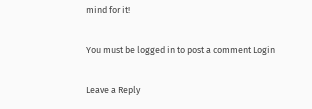mind for it!

You must be logged in to post a comment Login

Leave a Reply